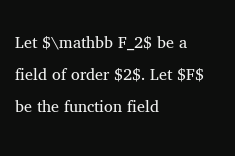Let $\mathbb F_2$ be a field of order $2$. Let $F$ be the function field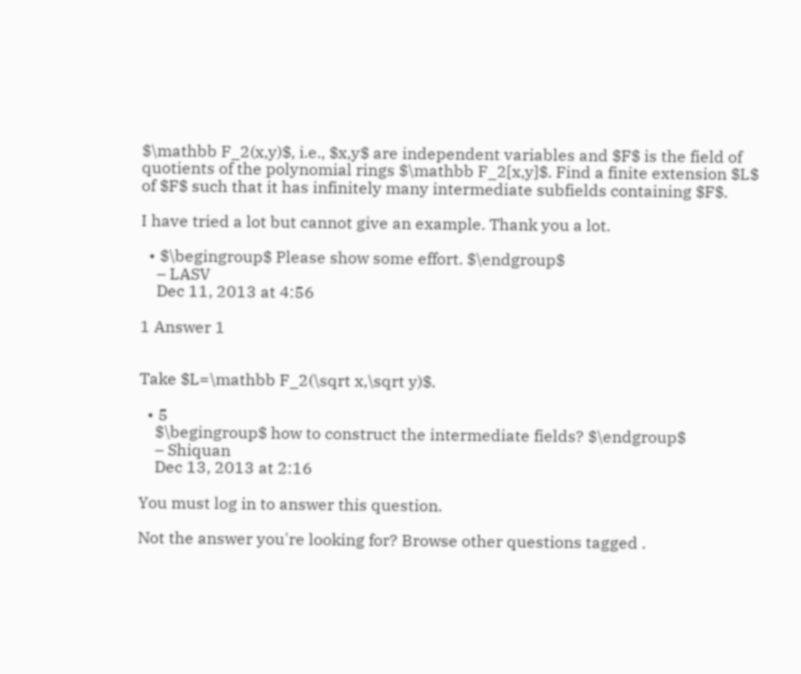$\mathbb F_2(x,y)$, i.e., $x,y$ are independent variables and $F$ is the field of quotients of the polynomial rings $\mathbb F_2[x,y]$. Find a finite extension $L$ of $F$ such that it has infinitely many intermediate subfields containing $F$.

I have tried a lot but cannot give an example. Thank you a lot.

  • $\begingroup$ Please show some effort. $\endgroup$
    – LASV
    Dec 11, 2013 at 4:56

1 Answer 1


Take $L=\mathbb F_2(\sqrt x,\sqrt y)$.

  • 5
    $\begingroup$ how to construct the intermediate fields? $\endgroup$
    – Shiquan
    Dec 13, 2013 at 2:16

You must log in to answer this question.

Not the answer you're looking for? Browse other questions tagged .